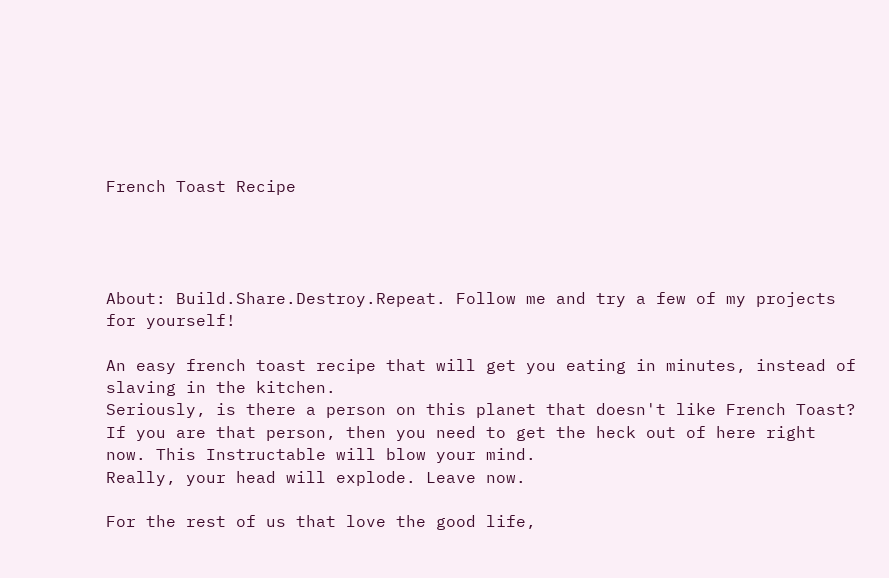French Toast Recipe




About: Build.Share.Destroy.Repeat. Follow me and try a few of my projects for yourself!

An easy french toast recipe that will get you eating in minutes, instead of slaving in the kitchen.
Seriously, is there a person on this planet that doesn't like French Toast?
If you are that person, then you need to get the heck out of here right now. This Instructable will blow your mind.
Really, your head will explode. Leave now.

For the rest of us that love the good life,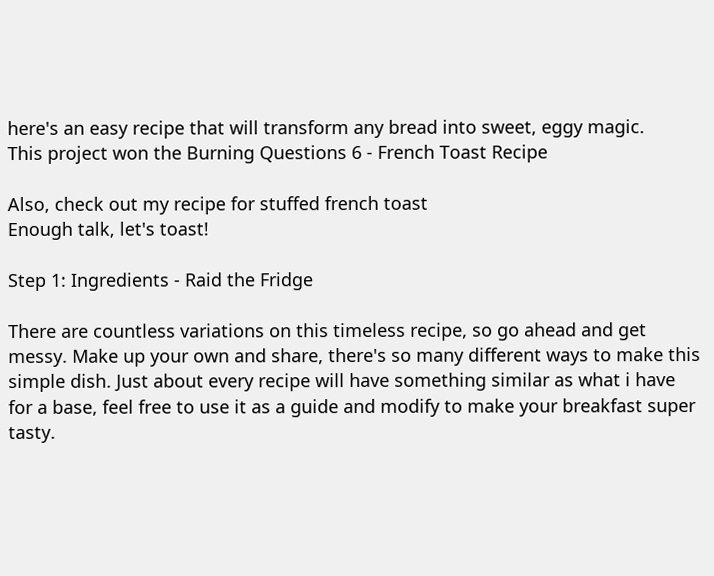here's an easy recipe that will transform any bread into sweet, eggy magic.
This project won the Burning Questions 6 - French Toast Recipe

Also, check out my recipe for stuffed french toast
Enough talk, let's toast!

Step 1: Ingredients - Raid the Fridge

There are countless variations on this timeless recipe, so go ahead and get messy. Make up your own and share, there's so many different ways to make this simple dish. Just about every recipe will have something similar as what i have for a base, feel free to use it as a guide and modify to make your breakfast super tasty.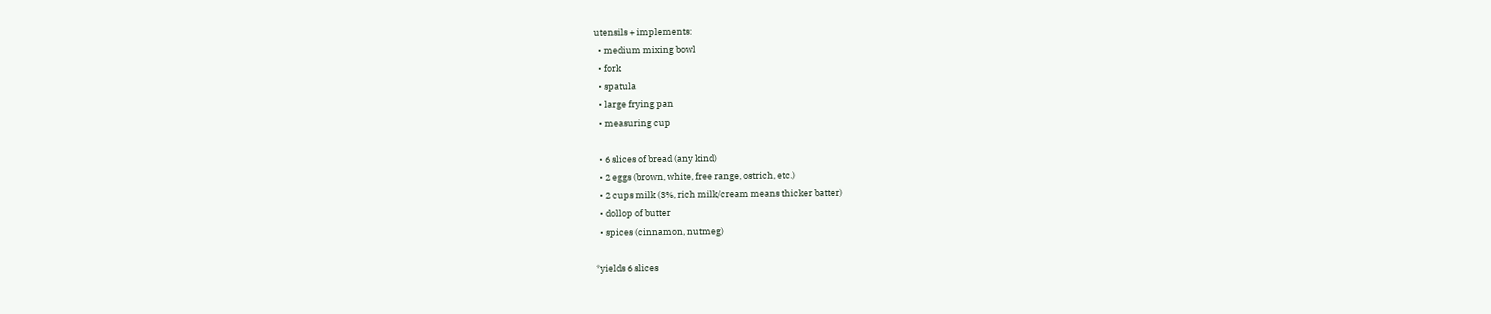utensils + implements:
  • medium mixing bowl
  • fork
  • spatula
  • large frying pan
  • measuring cup

  • 6 slices of bread (any kind)
  • 2 eggs (brown, white, free range, ostrich, etc.)
  • 2 cups milk (3%, rich milk/cream means thicker batter)
  • dollop of butter
  • spices (cinnamon, nutmeg)

*yields 6 slices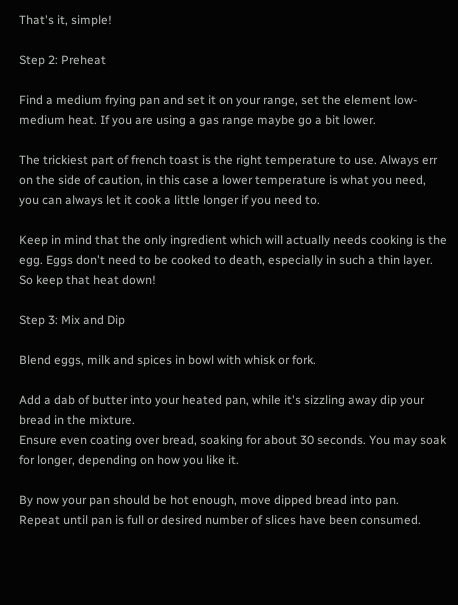That's it, simple!

Step 2: Preheat

Find a medium frying pan and set it on your range, set the element low-medium heat. If you are using a gas range maybe go a bit lower.

The trickiest part of french toast is the right temperature to use. Always err on the side of caution, in this case a lower temperature is what you need, you can always let it cook a little longer if you need to.

Keep in mind that the only ingredient which will actually needs cooking is the egg. Eggs don't need to be cooked to death, especially in such a thin layer. So keep that heat down!

Step 3: Mix and Dip

Blend eggs, milk and spices in bowl with whisk or fork.

Add a dab of butter into your heated pan, while it's sizzling away dip your bread in the mixture.
Ensure even coating over bread, soaking for about 30 seconds. You may soak for longer, depending on how you like it.

By now your pan should be hot enough, move dipped bread into pan.
Repeat until pan is full or desired number of slices have been consumed.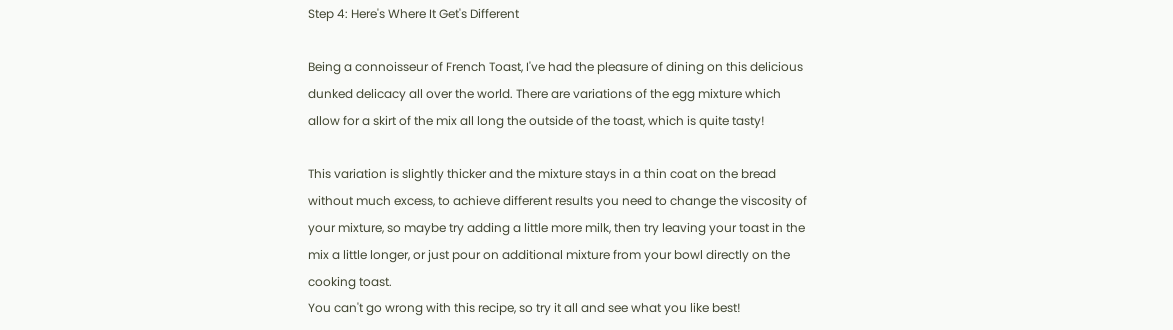Step 4: Here's Where It Get's Different

Being a connoisseur of French Toast, I've had the pleasure of dining on this delicious dunked delicacy all over the world. There are variations of the egg mixture which allow for a skirt of the mix all long the outside of the toast, which is quite tasty!

This variation is slightly thicker and the mixture stays in a thin coat on the bread without much excess, to achieve different results you need to change the viscosity of your mixture, so maybe try adding a little more milk, then try leaving your toast in the mix a little longer, or just pour on additional mixture from your bowl directly on the cooking toast.
You can't go wrong with this recipe, so try it all and see what you like best!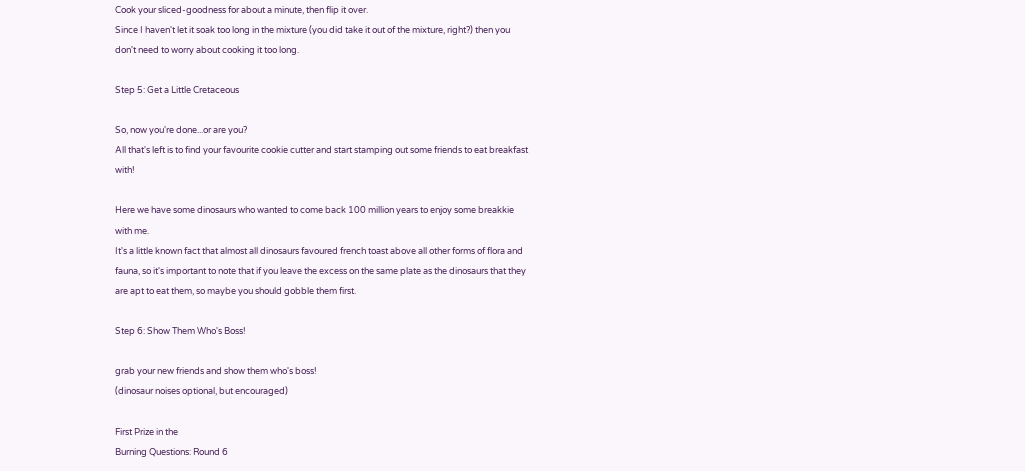Cook your sliced-goodness for about a minute, then flip it over.
Since I haven't let it soak too long in the mixture (you did take it out of the mixture, right?) then you don't need to worry about cooking it too long.

Step 5: Get a Little Cretaceous

So, now you're done...or are you?
All that's left is to find your favourite cookie cutter and start stamping out some friends to eat breakfast with!

Here we have some dinosaurs who wanted to come back 100 million years to enjoy some breakkie with me.
It's a little known fact that almost all dinosaurs favoured french toast above all other forms of flora and fauna, so it's important to note that if you leave the excess on the same plate as the dinosaurs that they are apt to eat them, so maybe you should gobble them first.

Step 6: Show Them Who's Boss!

grab your new friends and show them who's boss!
(dinosaur noises optional, but encouraged)

First Prize in the
Burning Questions: Round 6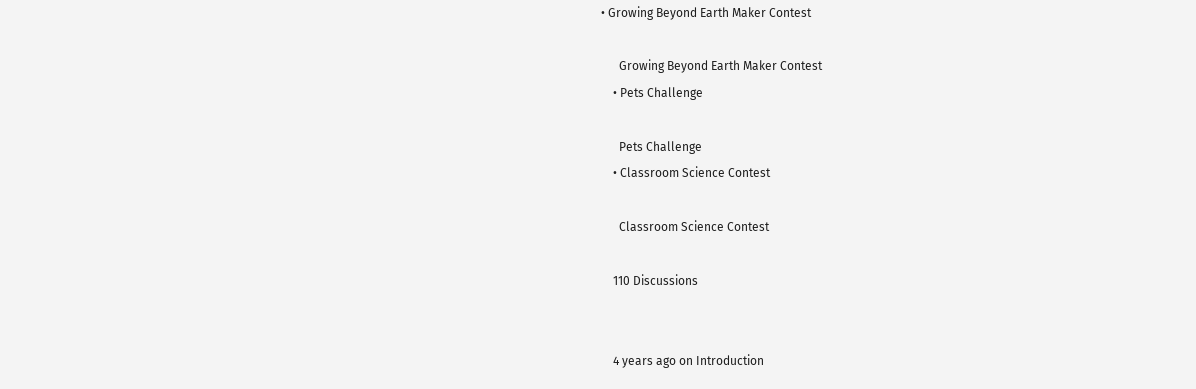• Growing Beyond Earth Maker Contest

      Growing Beyond Earth Maker Contest
    • Pets Challenge

      Pets Challenge
    • Classroom Science Contest

      Classroom Science Contest

    110 Discussions


    4 years ago on Introduction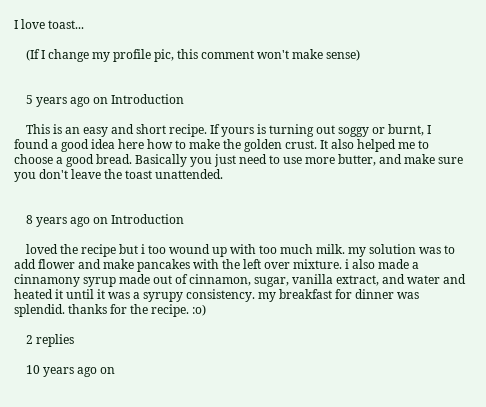I love toast...

    (If I change my profile pic, this comment won't make sense)


    5 years ago on Introduction

    This is an easy and short recipe. If yours is turning out soggy or burnt, I found a good idea here how to make the golden crust. It also helped me to choose a good bread. Basically you just need to use more butter, and make sure you don't leave the toast unattended.


    8 years ago on Introduction

    loved the recipe but i too wound up with too much milk. my solution was to add flower and make pancakes with the left over mixture. i also made a cinnamony syrup made out of cinnamon, sugar, vanilla extract, and water and heated it until it was a syrupy consistency. my breakfast for dinner was splendid. thanks for the recipe. :o)

    2 replies

    10 years ago on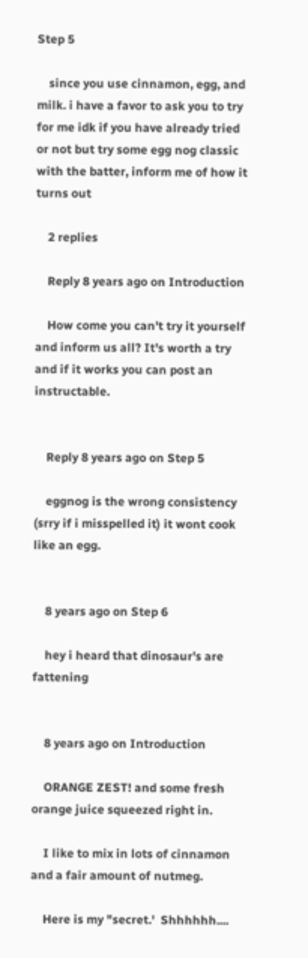Step 5

    since you use cinnamon, egg, and milk. i have a favor to ask you to try for me idk if you have already tried or not but try some egg nog classic with the batter, inform me of how it turns out

    2 replies

    Reply 8 years ago on Introduction

    How come you can't try it yourself and inform us all? It's worth a try and if it works you can post an instructable.


    Reply 8 years ago on Step 5

    eggnog is the wrong consistency (srry if i misspelled it) it wont cook like an egg.


    8 years ago on Step 6

    hey i heard that dinosaur's are fattening


    8 years ago on Introduction

    ORANGE ZEST! and some fresh orange juice squeezed right in.

    I like to mix in lots of cinnamon and a fair amount of nutmeg.

    Here is my "secret.'  Shhhhhh....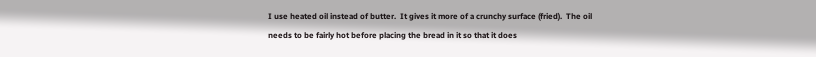I use heated oil instead of butter.  It gives it more of a crunchy surface (fried).  The oil needs to be fairly hot before placing the bread in it so that it does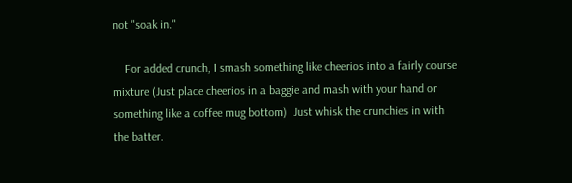not "soak in."

    For added crunch, I smash something like cheerios into a fairly course mixture (Just place cheerios in a baggie and mash with your hand or something like a coffee mug bottom)  Just whisk the crunchies in with the batter.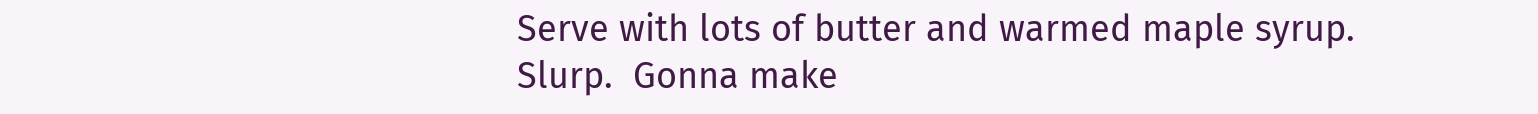Serve with lots of butter and warmed maple syrup.  Slurp.  Gonna make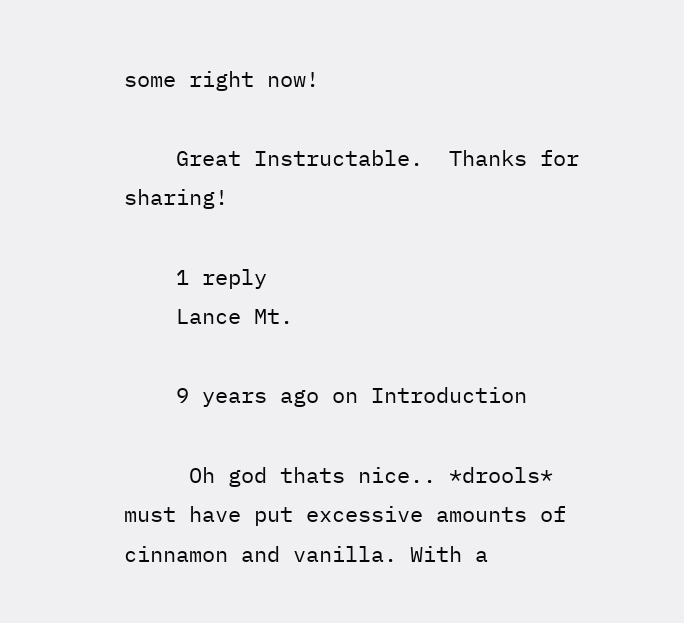some right now!

    Great Instructable.  Thanks for sharing!

    1 reply
    Lance Mt.

    9 years ago on Introduction

     Oh god thats nice.. *drools* must have put excessive amounts of cinnamon and vanilla. With a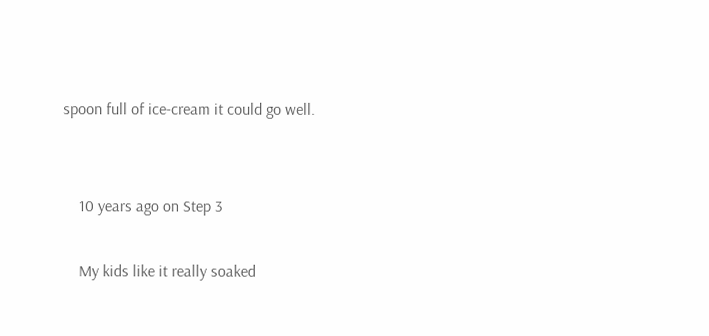spoon full of ice-cream it could go well.


    10 years ago on Step 3

    My kids like it really soaked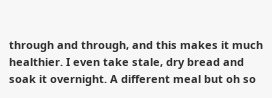through and through, and this makes it much healthier. I even take stale, dry bread and soak it overnight. A different meal but oh so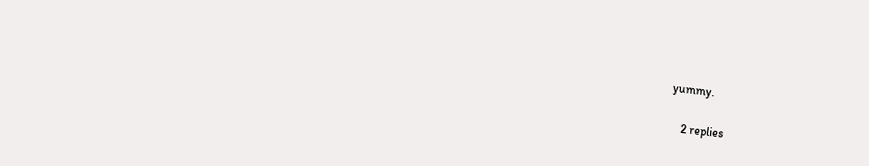yummy.

    2 replies